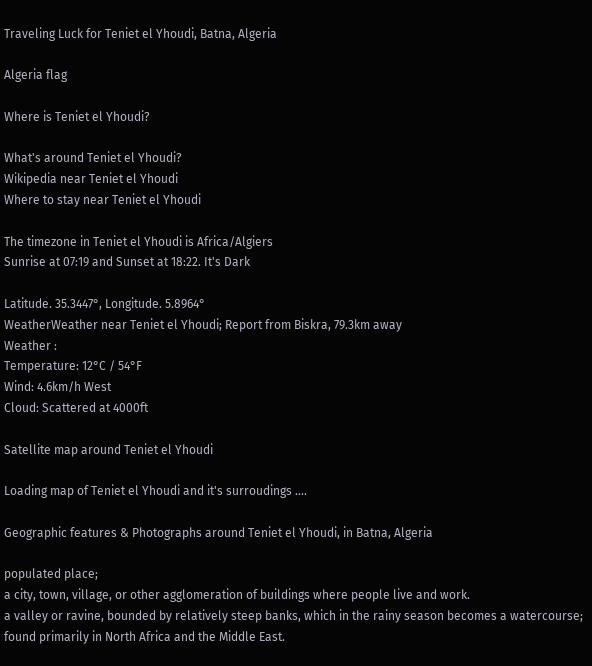Traveling Luck for Teniet el Yhoudi, Batna, Algeria

Algeria flag

Where is Teniet el Yhoudi?

What's around Teniet el Yhoudi?
Wikipedia near Teniet el Yhoudi
Where to stay near Teniet el Yhoudi

The timezone in Teniet el Yhoudi is Africa/Algiers
Sunrise at 07:19 and Sunset at 18:22. It's Dark

Latitude. 35.3447°, Longitude. 5.8964°
WeatherWeather near Teniet el Yhoudi; Report from Biskra, 79.3km away
Weather :
Temperature: 12°C / 54°F
Wind: 4.6km/h West
Cloud: Scattered at 4000ft

Satellite map around Teniet el Yhoudi

Loading map of Teniet el Yhoudi and it's surroudings ....

Geographic features & Photographs around Teniet el Yhoudi, in Batna, Algeria

populated place;
a city, town, village, or other agglomeration of buildings where people live and work.
a valley or ravine, bounded by relatively steep banks, which in the rainy season becomes a watercourse; found primarily in North Africa and the Middle East.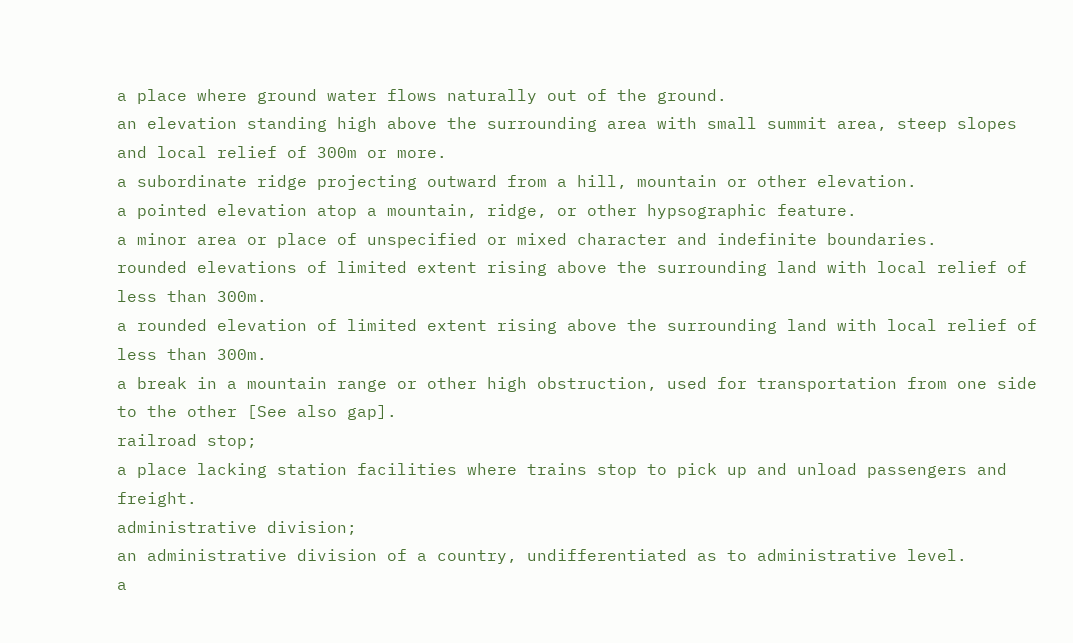a place where ground water flows naturally out of the ground.
an elevation standing high above the surrounding area with small summit area, steep slopes and local relief of 300m or more.
a subordinate ridge projecting outward from a hill, mountain or other elevation.
a pointed elevation atop a mountain, ridge, or other hypsographic feature.
a minor area or place of unspecified or mixed character and indefinite boundaries.
rounded elevations of limited extent rising above the surrounding land with local relief of less than 300m.
a rounded elevation of limited extent rising above the surrounding land with local relief of less than 300m.
a break in a mountain range or other high obstruction, used for transportation from one side to the other [See also gap].
railroad stop;
a place lacking station facilities where trains stop to pick up and unload passengers and freight.
administrative division;
an administrative division of a country, undifferentiated as to administrative level.
a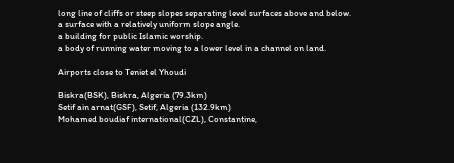long line of cliffs or steep slopes separating level surfaces above and below.
a surface with a relatively uniform slope angle.
a building for public Islamic worship.
a body of running water moving to a lower level in a channel on land.

Airports close to Teniet el Yhoudi

Biskra(BSK), Biskra, Algeria (79.3km)
Setif ain arnat(GSF), Setif, Algeria (132.9km)
Mohamed boudiaf international(CZL), Constantine,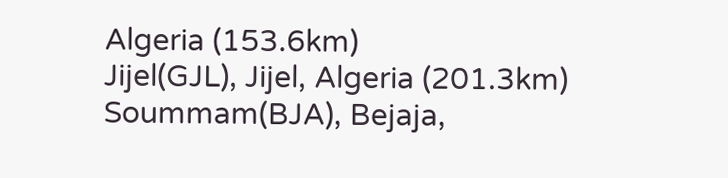Algeria (153.6km)
Jijel(GJL), Jijel, Algeria (201.3km)
Soummam(BJA), Bejaja,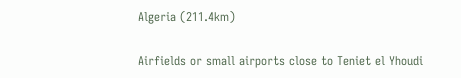Algeria (211.4km)

Airfields or small airports close to Teniet el Yhoudi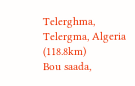Telerghma, Telergma, Algeria (118.8km)
Bou saada,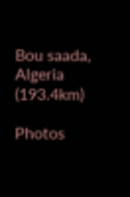Bou saada, Algeria (193.4km)

Photos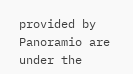provided by Panoramio are under the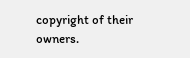copyright of their owners.